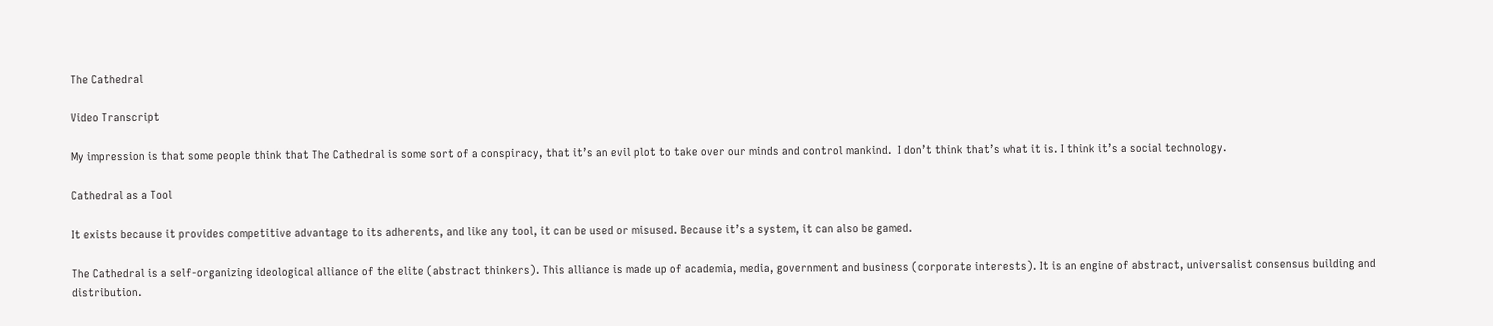The Cathedral

Video Transcript

My impression is that some people think that The Cathedral is some sort of a conspiracy, that it’s an evil plot to take over our minds and control mankind.  I don’t think that’s what it is. I think it’s a social technology.

Cathedral as a Tool

It exists because it provides competitive advantage to its adherents, and like any tool, it can be used or misused. Because it’s a system, it can also be gamed.

The Cathedral is a self-organizing ideological alliance of the elite (abstract thinkers). This alliance is made up of academia, media, government and business (corporate interests). It is an engine of abstract, universalist consensus building and distribution.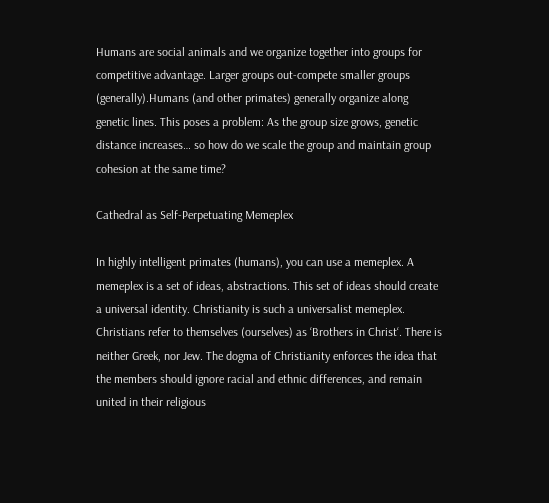Humans are social animals and we organize together into groups for competitive advantage. Larger groups out-compete smaller groups (generally).Humans (and other primates) generally organize along genetic lines. This poses a problem: As the group size grows, genetic distance increases… so how do we scale the group and maintain group cohesion at the same time?

Cathedral as Self-Perpetuating Memeplex

In highly intelligent primates (humans), you can use a memeplex. A memeplex is a set of ideas, abstractions. This set of ideas should create a universal identity. Christianity is such a universalist memeplex. Christians refer to themselves (ourselves) as ‘Brothers in Christ‘. There is neither Greek, nor Jew. The dogma of Christianity enforces the idea that the members should ignore racial and ethnic differences, and remain united in their religious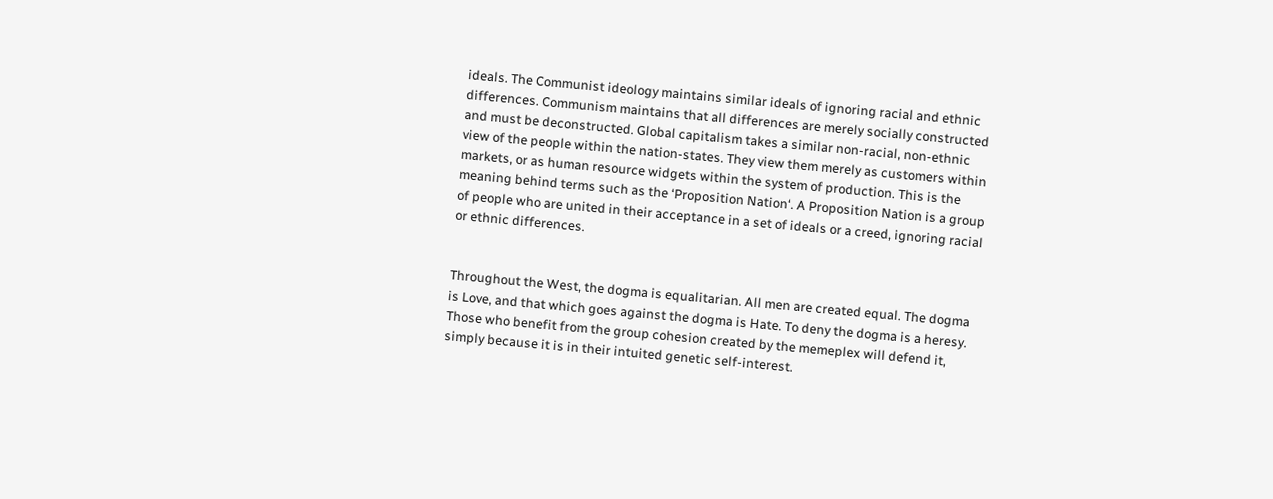ideals. The Communist ideology maintains similar ideals of ignoring racial and ethnic differences. Communism maintains that all differences are merely socially constructed and must be deconstructed. Global capitalism takes a similar non-racial, non-ethnic view of the people within the nation-states. They view them merely as customers within markets, or as human resource widgets within the system of production. This is the meaning behind terms such as the ‘Proposition Nation‘. A Proposition Nation is a group of people who are united in their acceptance in a set of ideals or a creed, ignoring racial or ethnic differences.


Throughout the West, the dogma is equalitarian. All men are created equal. The dogma is Love, and that which goes against the dogma is Hate. To deny the dogma is a heresy. Those who benefit from the group cohesion created by the memeplex will defend it, simply because it is in their intuited genetic self-interest.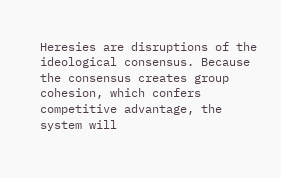Heresies are disruptions of the ideological consensus. Because the consensus creates group cohesion, which confers competitive advantage, the system will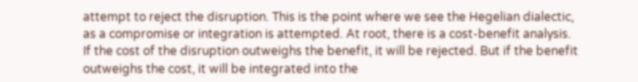attempt to reject the disruption. This is the point where we see the Hegelian dialectic, as a compromise or integration is attempted. At root, there is a cost-benefit analysis. If the cost of the disruption outweighs the benefit, it will be rejected. But if the benefit outweighs the cost, it will be integrated into the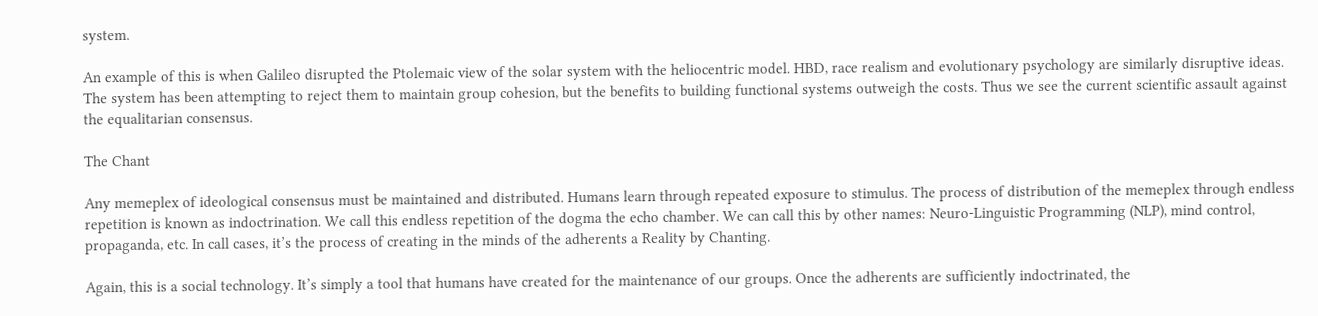system.

An example of this is when Galileo disrupted the Ptolemaic view of the solar system with the heliocentric model. HBD, race realism and evolutionary psychology are similarly disruptive ideas. The system has been attempting to reject them to maintain group cohesion, but the benefits to building functional systems outweigh the costs. Thus we see the current scientific assault against the equalitarian consensus.

The Chant

Any memeplex of ideological consensus must be maintained and distributed. Humans learn through repeated exposure to stimulus. The process of distribution of the memeplex through endless repetition is known as indoctrination. We call this endless repetition of the dogma the echo chamber. We can call this by other names: Neuro-Linguistic Programming (NLP), mind control, propaganda, etc. In call cases, it’s the process of creating in the minds of the adherents a Reality by Chanting.

Again, this is a social technology. It’s simply a tool that humans have created for the maintenance of our groups. Once the adherents are sufficiently indoctrinated, the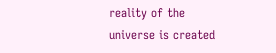reality of the universe is created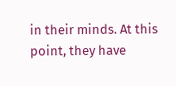in their minds. At this point, they have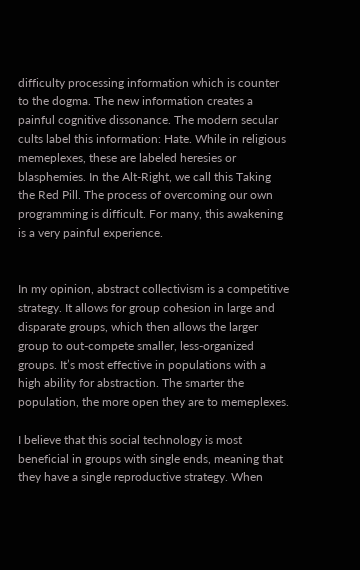difficulty processing information which is counter to the dogma. The new information creates a painful cognitive dissonance. The modern secular cults label this information: Hate. While in religious memeplexes, these are labeled heresies or blasphemies. In the Alt-Right, we call this Taking the Red Pill. The process of overcoming our own programming is difficult. For many, this awakening is a very painful experience.


In my opinion, abstract collectivism is a competitive strategy. It allows for group cohesion in large and disparate groups, which then allows the larger group to out-compete smaller, less-organized groups. It’s most effective in populations with a high ability for abstraction. The smarter the population, the more open they are to memeplexes.

I believe that this social technology is most beneficial in groups with single ends, meaning that they have a single reproductive strategy. When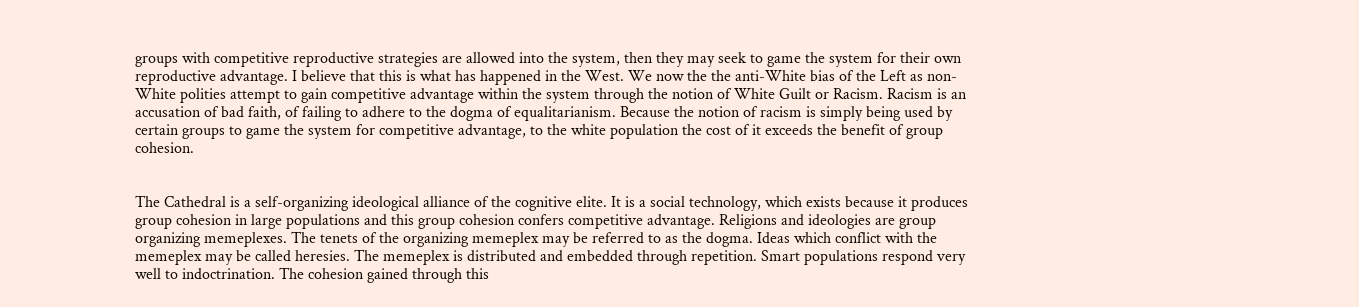groups with competitive reproductive strategies are allowed into the system, then they may seek to game the system for their own reproductive advantage. I believe that this is what has happened in the West. We now the the anti-White bias of the Left as non-White polities attempt to gain competitive advantage within the system through the notion of White Guilt or Racism. Racism is an accusation of bad faith, of failing to adhere to the dogma of equalitarianism. Because the notion of racism is simply being used by certain groups to game the system for competitive advantage, to the white population the cost of it exceeds the benefit of group cohesion.


The Cathedral is a self-organizing ideological alliance of the cognitive elite. It is a social technology, which exists because it produces group cohesion in large populations and this group cohesion confers competitive advantage. Religions and ideologies are group organizing memeplexes. The tenets of the organizing memeplex may be referred to as the dogma. Ideas which conflict with the memeplex may be called heresies. The memeplex is distributed and embedded through repetition. Smart populations respond very well to indoctrination. The cohesion gained through this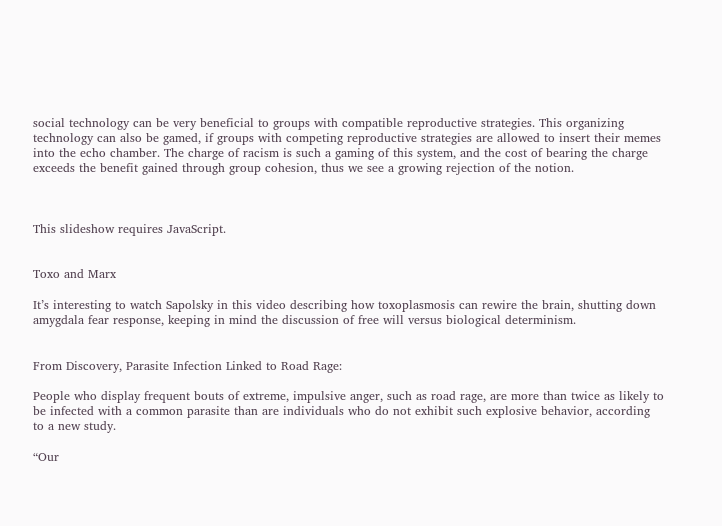social technology can be very beneficial to groups with compatible reproductive strategies. This organizing technology can also be gamed, if groups with competing reproductive strategies are allowed to insert their memes into the echo chamber. The charge of racism is such a gaming of this system, and the cost of bearing the charge exceeds the benefit gained through group cohesion, thus we see a growing rejection of the notion.



This slideshow requires JavaScript.


Toxo and Marx

It’s interesting to watch Sapolsky in this video describing how toxoplasmosis can rewire the brain, shutting down amygdala fear response, keeping in mind the discussion of free will versus biological determinism.


From Discovery, Parasite Infection Linked to Road Rage:

People who display frequent bouts of extreme, impulsive anger, such as road rage, are more than twice as likely to be infected with a common parasite than are individuals who do not exhibit such explosive behavior, according to a new study.

“Our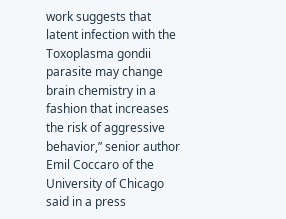work suggests that latent infection with the Toxoplasma gondii parasite may change brain chemistry in a fashion that increases the risk of aggressive behavior,” senior author Emil Coccaro of the University of Chicago said in a press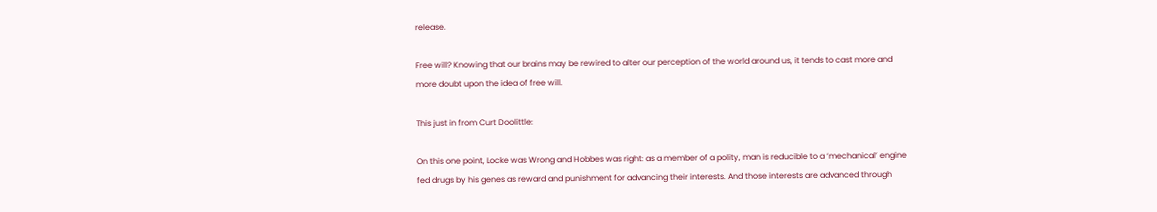release.

Free will? Knowing that our brains may be rewired to alter our perception of the world around us, it tends to cast more and more doubt upon the idea of free will.

This just in from Curt Doolittle:

On this one point, Locke was Wrong and Hobbes was right: as a member of a polity, man is reducible to a ‘mechanical’ engine fed drugs by his genes as reward and punishment for advancing their interests. And those interests are advanced through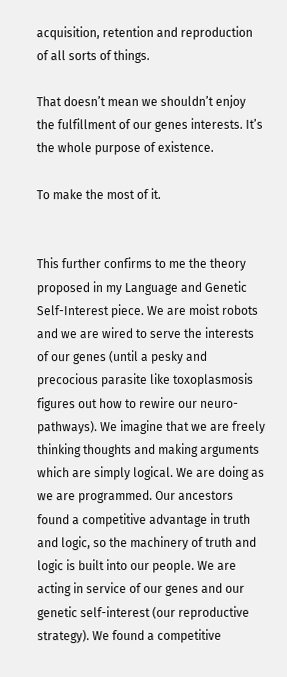acquisition, retention and reproduction of all sorts of things.

That doesn’t mean we shouldn’t enjoy the fulfillment of our genes interests. It’s the whole purpose of existence.

To make the most of it.


This further confirms to me the theory proposed in my Language and Genetic Self-Interest piece. We are moist robots and we are wired to serve the interests of our genes (until a pesky and precocious parasite like toxoplasmosis figures out how to rewire our neuro-pathways). We imagine that we are freely thinking thoughts and making arguments which are simply logical. We are doing as we are programmed. Our ancestors found a competitive advantage in truth and logic, so the machinery of truth and logic is built into our people. We are acting in service of our genes and our genetic self-interest (our reproductive strategy). We found a competitive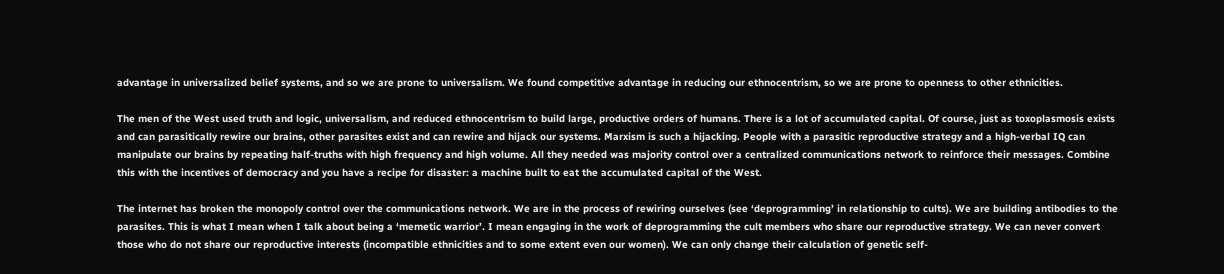advantage in universalized belief systems, and so we are prone to universalism. We found competitive advantage in reducing our ethnocentrism, so we are prone to openness to other ethnicities.

The men of the West used truth and logic, universalism, and reduced ethnocentrism to build large, productive orders of humans. There is a lot of accumulated capital. Of course, just as toxoplasmosis exists and can parasitically rewire our brains, other parasites exist and can rewire and hijack our systems. Marxism is such a hijacking. People with a parasitic reproductive strategy and a high-verbal IQ can manipulate our brains by repeating half-truths with high frequency and high volume. All they needed was majority control over a centralized communications network to reinforce their messages. Combine this with the incentives of democracy and you have a recipe for disaster: a machine built to eat the accumulated capital of the West.

The internet has broken the monopoly control over the communications network. We are in the process of rewiring ourselves (see ‘deprogramming’ in relationship to cults). We are building antibodies to the parasites. This is what I mean when I talk about being a ‘memetic warrior’. I mean engaging in the work of deprogramming the cult members who share our reproductive strategy. We can never convert those who do not share our reproductive interests (incompatible ethnicities and to some extent even our women). We can only change their calculation of genetic self-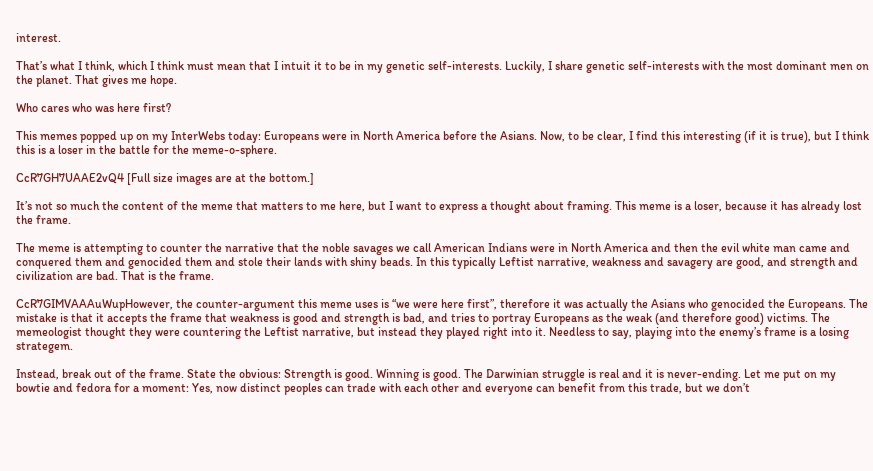interest.

That’s what I think, which I think must mean that I intuit it to be in my genetic self-interests. Luckily, I share genetic self-interests with the most dominant men on the planet. That gives me hope.

Who cares who was here first?

This memes popped up on my InterWebs today: Europeans were in North America before the Asians. Now, to be clear, I find this interesting (if it is true), but I think this is a loser in the battle for the meme-o-sphere.

CcR7GH7UAAE2vQ4 [Full size images are at the bottom.]

It’s not so much the content of the meme that matters to me here, but I want to express a thought about framing. This meme is a loser, because it has already lost the frame.

The meme is attempting to counter the narrative that the noble savages we call American Indians were in North America and then the evil white man came and conquered them and genocided them and stole their lands with shiny beads. In this typically Leftist narrative, weakness and savagery are good, and strength and civilization are bad. That is the frame.

CcR7GIMVAAAuWupHowever, the counter-argument this meme uses is “we were here first”, therefore it was actually the Asians who genocided the Europeans. The mistake is that it accepts the frame that weakness is good and strength is bad, and tries to portray Europeans as the weak (and therefore good) victims. The memeologist thought they were countering the Leftist narrative, but instead they played right into it. Needless to say, playing into the enemy’s frame is a losing strategem.

Instead, break out of the frame. State the obvious: Strength is good. Winning is good. The Darwinian struggle is real and it is never-ending. Let me put on my bowtie and fedora for a moment: Yes, now distinct peoples can trade with each other and everyone can benefit from this trade, but we don’t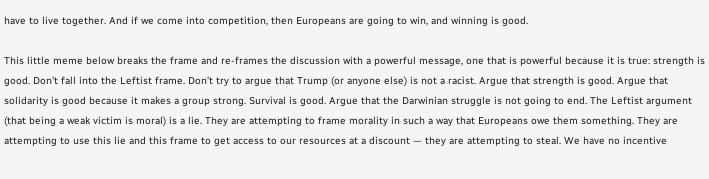have to live together. And if we come into competition, then Europeans are going to win, and winning is good.

This little meme below breaks the frame and re-frames the discussion with a powerful message, one that is powerful because it is true: strength is good. Don’t fall into the Leftist frame. Don’t try to argue that Trump (or anyone else) is not a racist. Argue that strength is good. Argue that solidarity is good because it makes a group strong. Survival is good. Argue that the Darwinian struggle is not going to end. The Leftist argument (that being a weak victim is moral) is a lie. They are attempting to frame morality in such a way that Europeans owe them something. They are attempting to use this lie and this frame to get access to our resources at a discount — they are attempting to steal. We have no incentive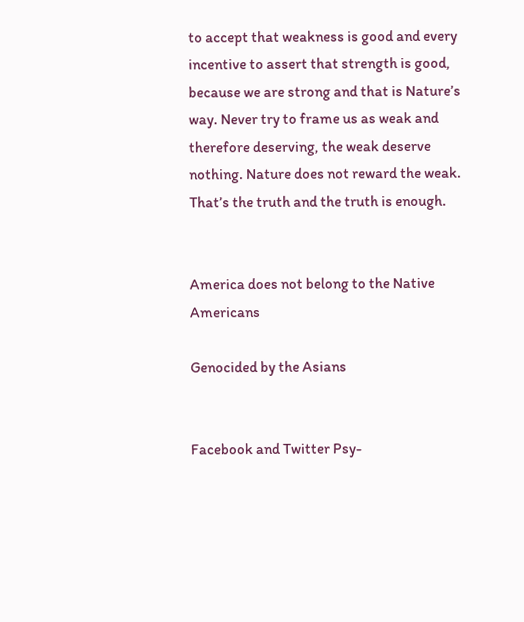to accept that weakness is good and every incentive to assert that strength is good, because we are strong and that is Nature’s way. Never try to frame us as weak and therefore deserving, the weak deserve nothing. Nature does not reward the weak. That’s the truth and the truth is enough.


America does not belong to the Native Americans

Genocided by the Asians


Facebook and Twitter Psy-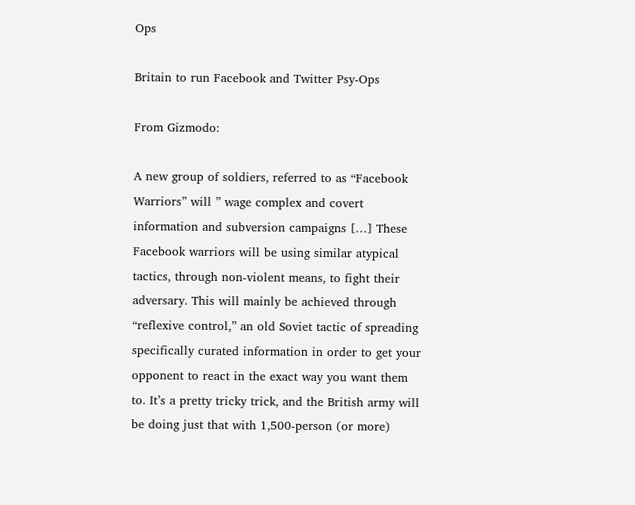Ops

Britain to run Facebook and Twitter Psy-Ops

From Gizmodo:

A new group of soldiers, referred to as “Facebook Warriors” will ” wage complex and covert information and subversion campaigns […] These Facebook warriors will be using similar atypical tactics, through non-violent means, to fight their adversary. This will mainly be achieved through “reflexive control,” an old Soviet tactic of spreading specifically curated information in order to get your opponent to react in the exact way you want them to. It’s a pretty tricky trick, and the British army will be doing just that with 1,500-person (or more)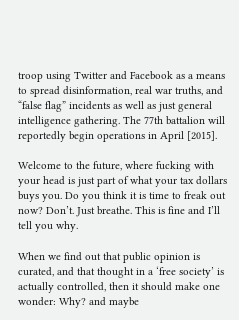troop using Twitter and Facebook as a means to spread disinformation, real war truths, and “false flag” incidents as well as just general intelligence gathering. The 77th battalion will reportedly begin operations in April [2015].

Welcome to the future, where fucking with your head is just part of what your tax dollars buys you. Do you think it is time to freak out now? Don’t. Just breathe. This is fine and I’ll tell you why.

When we find out that public opinion is curated, and that thought in a ‘free society’ is actually controlled, then it should make one wonder: Why? and maybe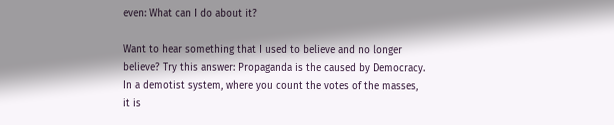even: What can I do about it?

Want to hear something that I used to believe and no longer believe? Try this answer: Propaganda is the caused by Democracy. In a demotist system, where you count the votes of the masses, it is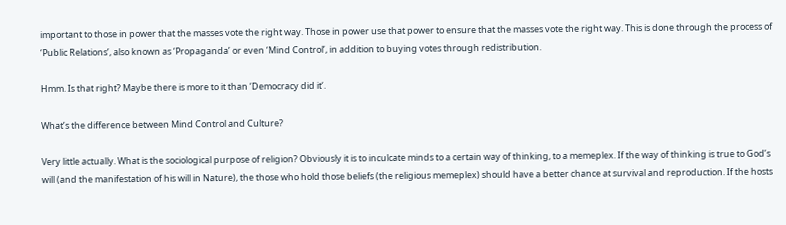important to those in power that the masses vote the right way. Those in power use that power to ensure that the masses vote the right way. This is done through the process of ‘Public Relations’, also known as ‘Propaganda’ or even ‘Mind Control’, in addition to buying votes through redistribution.

Hmm. Is that right? Maybe there is more to it than ‘Democracy did it‘.

What’s the difference between Mind Control and Culture?

Very little actually. What is the sociological purpose of religion? Obviously it is to inculcate minds to a certain way of thinking, to a memeplex. If the way of thinking is true to God’s will (and the manifestation of his will in Nature), the those who hold those beliefs (the religious memeplex) should have a better chance at survival and reproduction. If the hosts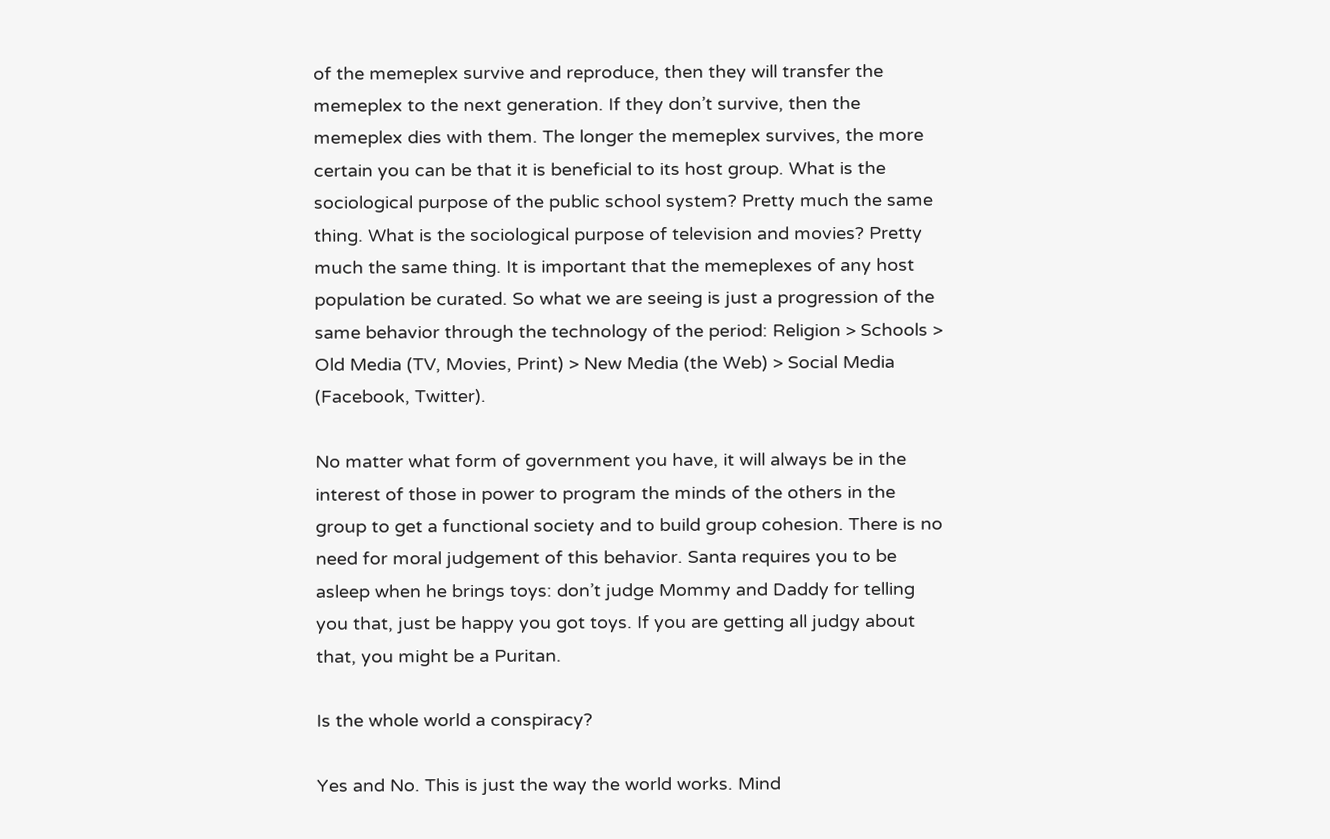of the memeplex survive and reproduce, then they will transfer the memeplex to the next generation. If they don’t survive, then the memeplex dies with them. The longer the memeplex survives, the more certain you can be that it is beneficial to its host group. What is the sociological purpose of the public school system? Pretty much the same thing. What is the sociological purpose of television and movies? Pretty much the same thing. It is important that the memeplexes of any host population be curated. So what we are seeing is just a progression of the same behavior through the technology of the period: Religion > Schools > Old Media (TV, Movies, Print) > New Media (the Web) > Social Media (Facebook, Twitter).

No matter what form of government you have, it will always be in the interest of those in power to program the minds of the others in the group to get a functional society and to build group cohesion. There is no need for moral judgement of this behavior. Santa requires you to be asleep when he brings toys: don’t judge Mommy and Daddy for telling you that, just be happy you got toys. If you are getting all judgy about that, you might be a Puritan.

Is the whole world a conspiracy?

Yes and No. This is just the way the world works. Mind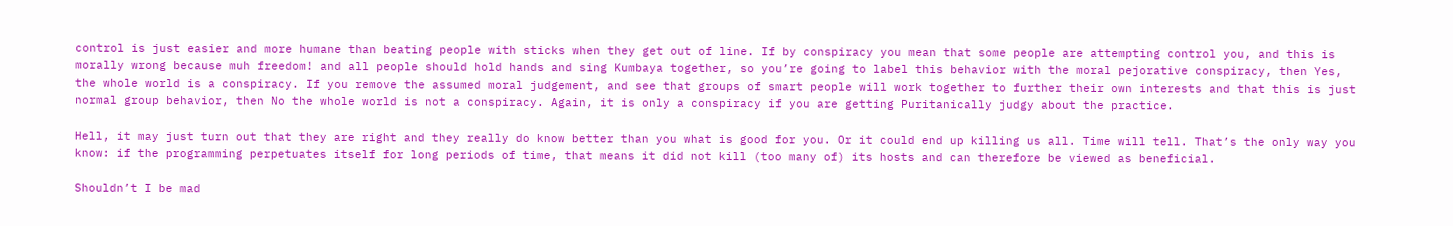control is just easier and more humane than beating people with sticks when they get out of line. If by conspiracy you mean that some people are attempting control you, and this is morally wrong because muh freedom! and all people should hold hands and sing Kumbaya together, so you’re going to label this behavior with the moral pejorative conspiracy, then Yes, the whole world is a conspiracy. If you remove the assumed moral judgement, and see that groups of smart people will work together to further their own interests and that this is just normal group behavior, then No the whole world is not a conspiracy. Again, it is only a conspiracy if you are getting Puritanically judgy about the practice.

Hell, it may just turn out that they are right and they really do know better than you what is good for you. Or it could end up killing us all. Time will tell. That’s the only way you know: if the programming perpetuates itself for long periods of time, that means it did not kill (too many of) its hosts and can therefore be viewed as beneficial.

Shouldn’t I be mad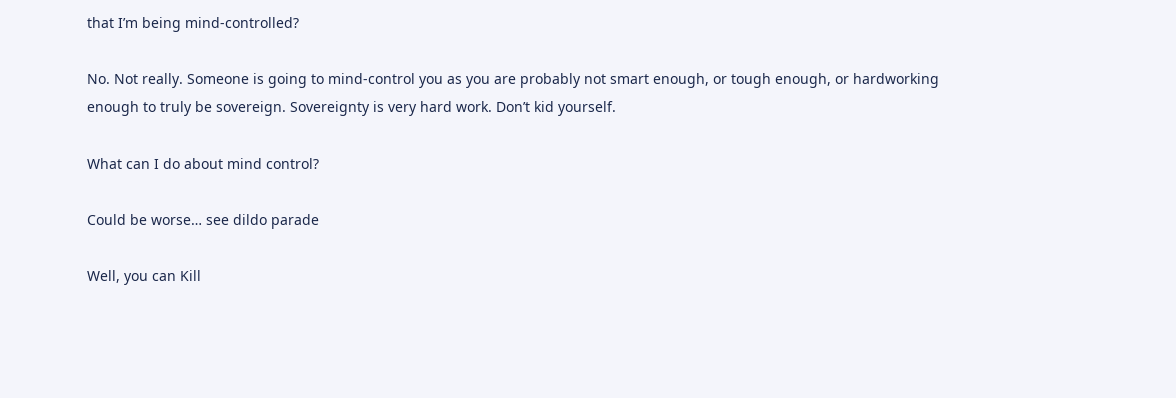that I’m being mind-controlled?

No. Not really. Someone is going to mind-control you as you are probably not smart enough, or tough enough, or hardworking enough to truly be sovereign. Sovereignty is very hard work. Don’t kid yourself.

What can I do about mind control?

Could be worse… see dildo parade

Well, you can Kill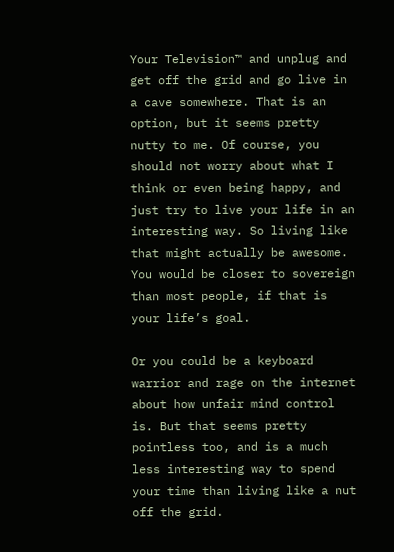Your Television™ and unplug and get off the grid and go live in a cave somewhere. That is an option, but it seems pretty nutty to me. Of course, you should not worry about what I think or even being happy, and just try to live your life in an interesting way. So living like that might actually be awesome. You would be closer to sovereign than most people, if that is your life’s goal.

Or you could be a keyboard warrior and rage on the internet about how unfair mind control is. But that seems pretty pointless too, and is a much less interesting way to spend your time than living like a nut off the grid.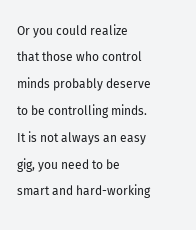Or you could realize that those who control minds probably deserve to be controlling minds. It is not always an easy gig, you need to be smart and hard-working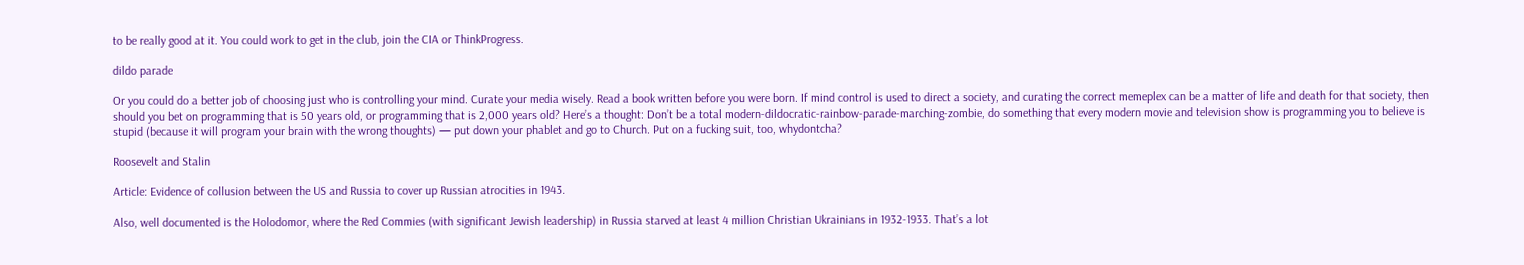to be really good at it. You could work to get in the club, join the CIA or ThinkProgress.

dildo parade

Or you could do a better job of choosing just who is controlling your mind. Curate your media wisely. Read a book written before you were born. If mind control is used to direct a society, and curating the correct memeplex can be a matter of life and death for that society, then should you bet on programming that is 50 years old, or programming that is 2,000 years old? Here’s a thought: Don’t be a total modern-dildocratic-rainbow-parade-marching-zombie, do something that every modern movie and television show is programming you to believe is stupid (because it will program your brain with the wrong thoughts) — put down your phablet and go to Church. Put on a fucking suit, too, whydontcha?

Roosevelt and Stalin

Article: Evidence of collusion between the US and Russia to cover up Russian atrocities in 1943.

Also, well documented is the Holodomor, where the Red Commies (with significant Jewish leadership) in Russia starved at least 4 million Christian Ukrainians in 1932-1933. That’s a lot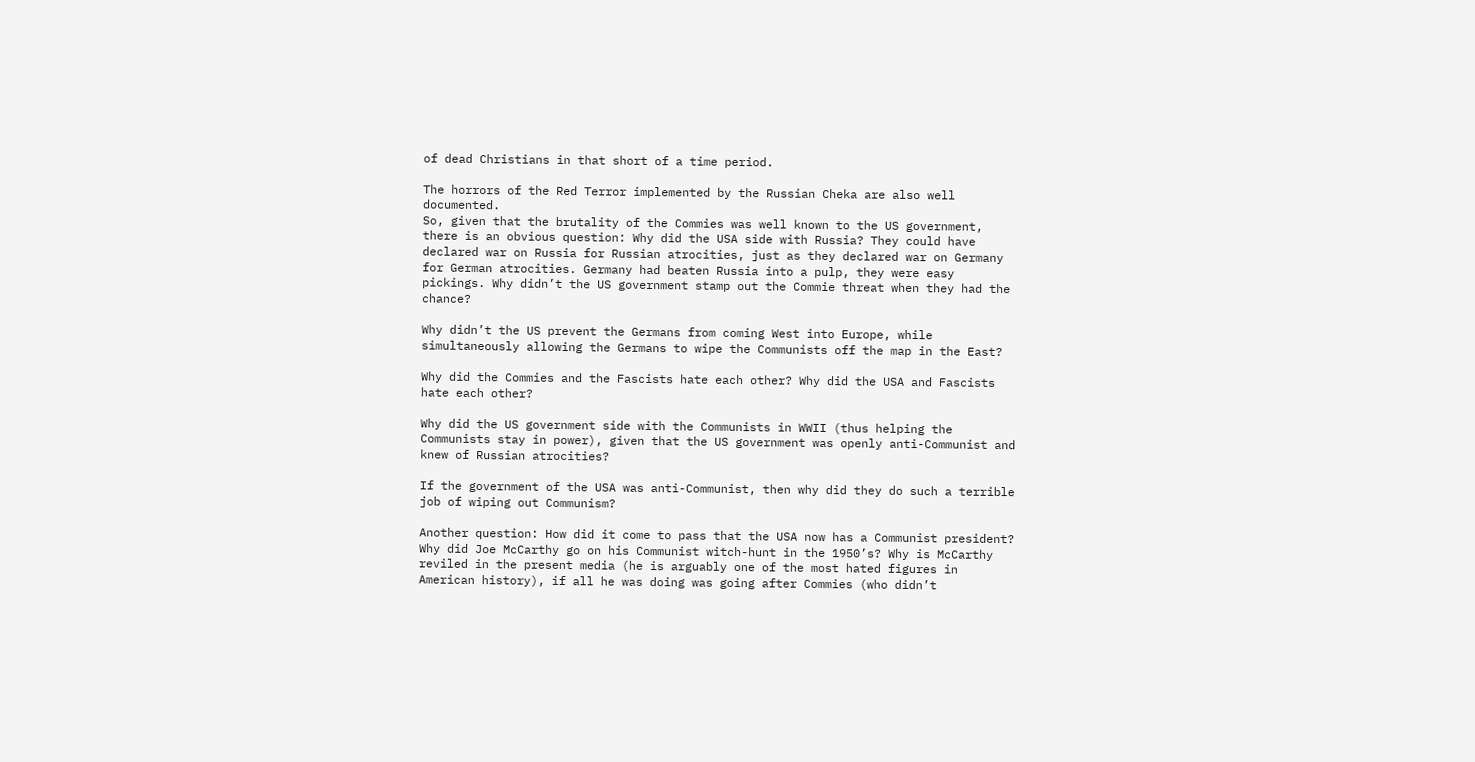of dead Christians in that short of a time period.

The horrors of the Red Terror implemented by the Russian Cheka are also well documented.
So, given that the brutality of the Commies was well known to the US government, there is an obvious question: Why did the USA side with Russia? They could have declared war on Russia for Russian atrocities, just as they declared war on Germany for German atrocities. Germany had beaten Russia into a pulp, they were easy pickings. Why didn’t the US government stamp out the Commie threat when they had the chance?

Why didn’t the US prevent the Germans from coming West into Europe, while simultaneously allowing the Germans to wipe the Communists off the map in the East?

Why did the Commies and the Fascists hate each other? Why did the USA and Fascists hate each other?

Why did the US government side with the Communists in WWII (thus helping the Communists stay in power), given that the US government was openly anti-Communist and knew of Russian atrocities?

If the government of the USA was anti-Communist, then why did they do such a terrible job of wiping out Communism?

Another question: How did it come to pass that the USA now has a Communist president? Why did Joe McCarthy go on his Communist witch-hunt in the 1950’s? Why is McCarthy reviled in the present media (he is arguably one of the most hated figures in American history), if all he was doing was going after Commies (who didn’t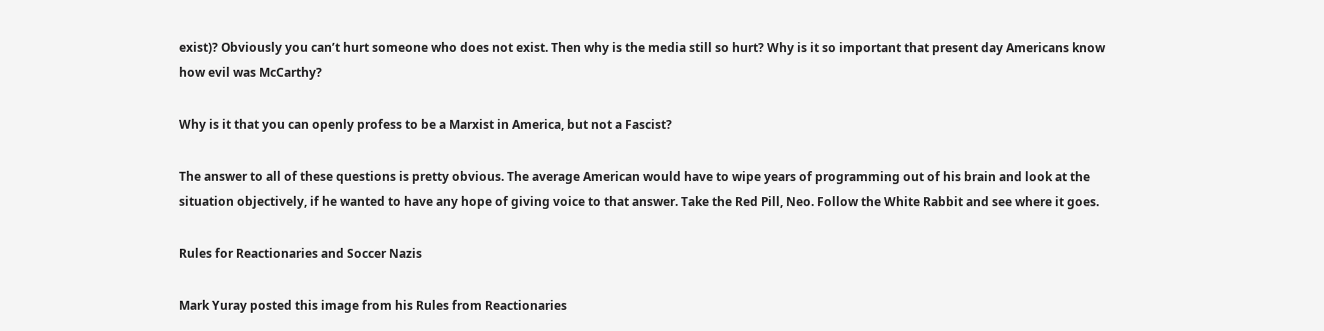exist)? Obviously you can’t hurt someone who does not exist. Then why is the media still so hurt? Why is it so important that present day Americans know how evil was McCarthy?

Why is it that you can openly profess to be a Marxist in America, but not a Fascist?

The answer to all of these questions is pretty obvious. The average American would have to wipe years of programming out of his brain and look at the situation objectively, if he wanted to have any hope of giving voice to that answer. Take the Red Pill, Neo. Follow the White Rabbit and see where it goes.

Rules for Reactionaries and Soccer Nazis

Mark Yuray posted this image from his Rules from Reactionaries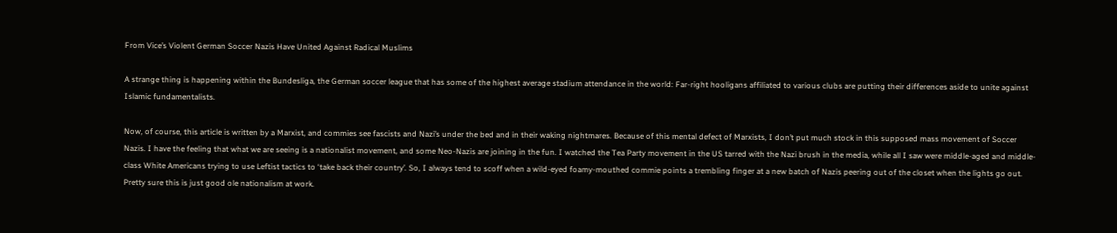From Vice’s Violent German Soccer Nazis Have United Against Radical Muslims

A strange thing is happening within the Bundesliga, the German soccer league that has some of the highest average stadium attendance in the world: Far-right hooligans affiliated to various clubs are putting their differences aside to unite against Islamic fundamentalists.

Now, of course, this article is written by a Marxist, and commies see fascists and Nazi’s under the bed and in their waking nightmares. Because of this mental defect of Marxists, I don’t put much stock in this supposed mass movement of Soccer Nazis. I have the feeling that what we are seeing is a nationalist movement, and some Neo-Nazis are joining in the fun. I watched the Tea Party movement in the US tarred with the Nazi brush in the media, while all I saw were middle-aged and middle-class White Americans trying to use Leftist tactics to ‘take back their country’. So, I always tend to scoff when a wild-eyed foamy-mouthed commie points a trembling finger at a new batch of Nazis peering out of the closet when the lights go out. Pretty sure this is just good ole nationalism at work.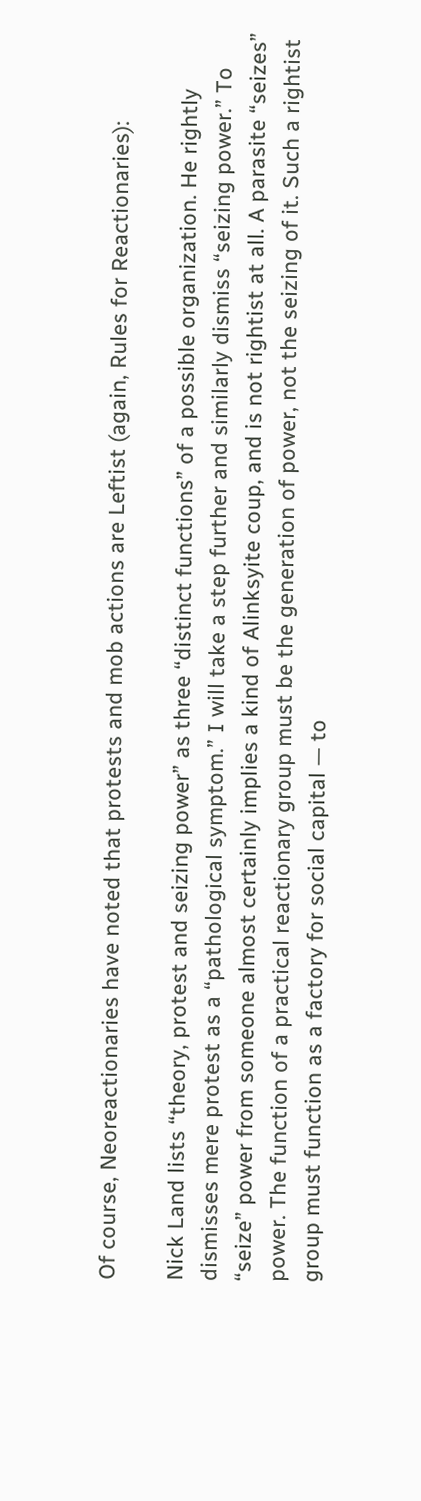Of course, Neoreactionaries have noted that protests and mob actions are Leftist (again, Rules for Reactionaries):

Nick Land lists “theory, protest and seizing power” as three “distinct functions” of a possible organization. He rightly dismisses mere protest as a “pathological symptom.” I will take a step further and similarly dismiss “seizing power.” To “seize” power from someone almost certainly implies a kind of Alinksyite coup, and is not rightist at all. A parasite “seizes” power. The function of a practical reactionary group must be the generation of power, not the seizing of it. Such a rightist group must function as a factory for social capital — to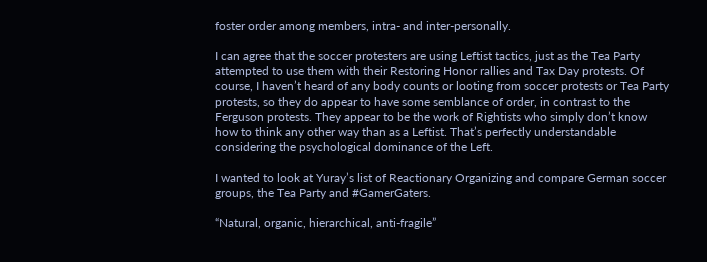foster order among members, intra- and inter-personally.

I can agree that the soccer protesters are using Leftist tactics, just as the Tea Party attempted to use them with their Restoring Honor rallies and Tax Day protests. Of course, I haven’t heard of any body counts or looting from soccer protests or Tea Party protests, so they do appear to have some semblance of order, in contrast to the Ferguson protests. They appear to be the work of Rightists who simply don’t know how to think any other way than as a Leftist. That’s perfectly understandable considering the psychological dominance of the Left.

I wanted to look at Yuray’s list of Reactionary Organizing and compare German soccer groups, the Tea Party and #GamerGaters.

“Natural, organic, hierarchical, anti-fragile”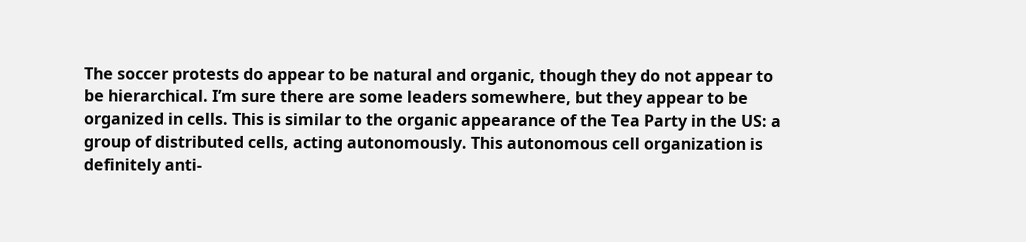The soccer protests do appear to be natural and organic, though they do not appear to be hierarchical. I’m sure there are some leaders somewhere, but they appear to be organized in cells. This is similar to the organic appearance of the Tea Party in the US: a group of distributed cells, acting autonomously. This autonomous cell organization is definitely anti-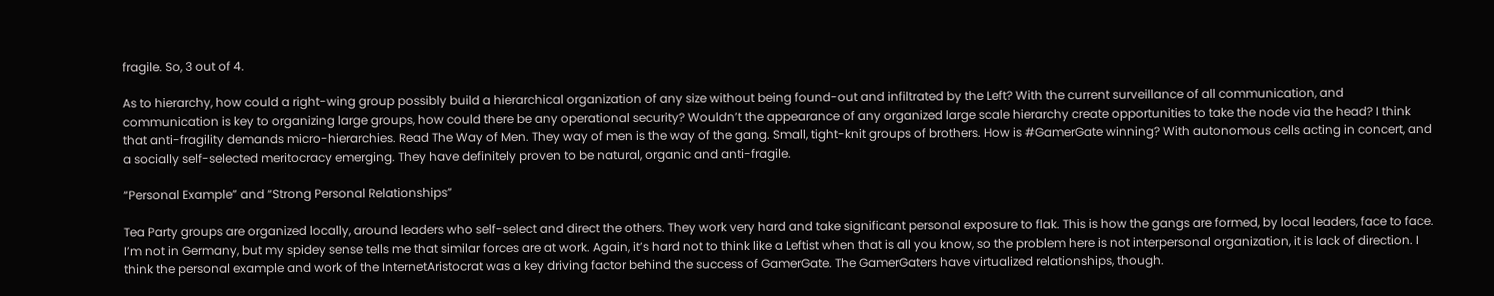fragile. So, 3 out of 4.

As to hierarchy, how could a right-wing group possibly build a hierarchical organization of any size without being found-out and infiltrated by the Left? With the current surveillance of all communication, and communication is key to organizing large groups, how could there be any operational security? Wouldn’t the appearance of any organized large scale hierarchy create opportunities to take the node via the head? I think that anti-fragility demands micro-hierarchies. Read The Way of Men. They way of men is the way of the gang. Small, tight-knit groups of brothers. How is #GamerGate winning? With autonomous cells acting in concert, and a socially self-selected meritocracy emerging. They have definitely proven to be natural, organic and anti-fragile.

“Personal Example” and “Strong Personal Relationships”

Tea Party groups are organized locally, around leaders who self-select and direct the others. They work very hard and take significant personal exposure to flak. This is how the gangs are formed, by local leaders, face to face. I’m not in Germany, but my spidey sense tells me that similar forces are at work. Again, it’s hard not to think like a Leftist when that is all you know, so the problem here is not interpersonal organization, it is lack of direction. I think the personal example and work of the InternetAristocrat was a key driving factor behind the success of GamerGate. The GamerGaters have virtualized relationships, though.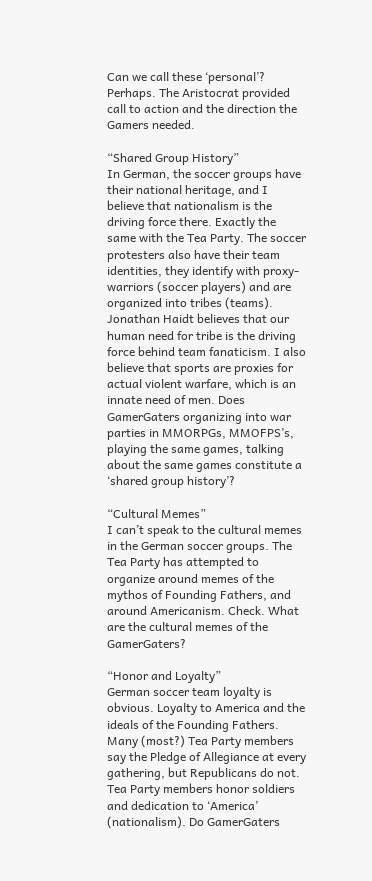Can we call these ‘personal’? Perhaps. The Aristocrat provided call to action and the direction the Gamers needed.

“Shared Group History”
In German, the soccer groups have their national heritage, and I believe that nationalism is the driving force there. Exactly the same with the Tea Party. The soccer protesters also have their team identities, they identify with proxy-warriors (soccer players) and are organized into tribes (teams). Jonathan Haidt believes that our human need for tribe is the driving force behind team fanaticism. I also believe that sports are proxies for actual violent warfare, which is an innate need of men. Does GamerGaters organizing into war parties in MMORPGs, MMOFPS’s, playing the same games, talking about the same games constitute a ‘shared group history’?

“Cultural Memes”
I can’t speak to the cultural memes in the German soccer groups. The Tea Party has attempted to organize around memes of the mythos of Founding Fathers, and around Americanism. Check. What are the cultural memes of the GamerGaters?

“Honor and Loyalty”
German soccer team loyalty is obvious. Loyalty to America and the ideals of the Founding Fathers. Many (most?) Tea Party members say the Pledge of Allegiance at every gathering, but Republicans do not. Tea Party members honor soldiers and dedication to ‘America’ (nationalism). Do GamerGaters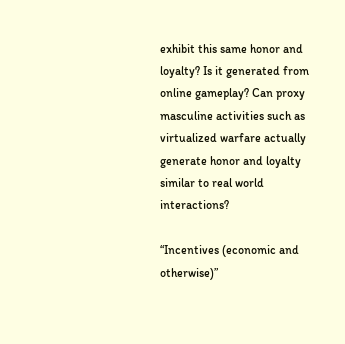exhibit this same honor and loyalty? Is it generated from online gameplay? Can proxy masculine activities such as virtualized warfare actually generate honor and loyalty similar to real world interactions?

“Incentives (economic and otherwise)”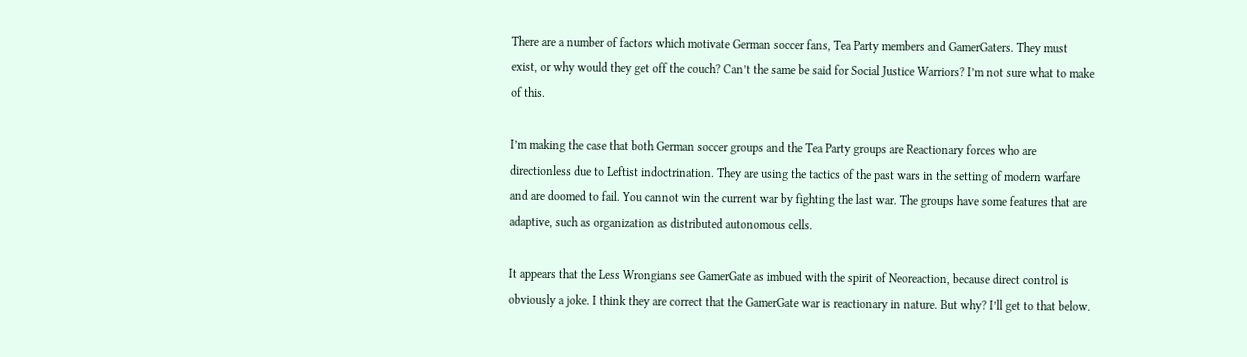There are a number of factors which motivate German soccer fans, Tea Party members and GamerGaters. They must exist, or why would they get off the couch? Can’t the same be said for Social Justice Warriors? I’m not sure what to make of this.

I’m making the case that both German soccer groups and the Tea Party groups are Reactionary forces who are directionless due to Leftist indoctrination. They are using the tactics of the past wars in the setting of modern warfare and are doomed to fail. You cannot win the current war by fighting the last war. The groups have some features that are adaptive, such as organization as distributed autonomous cells.

It appears that the Less Wrongians see GamerGate as imbued with the spirit of Neoreaction, because direct control is obviously a joke. I think they are correct that the GamerGate war is reactionary in nature. But why? I’ll get to that below.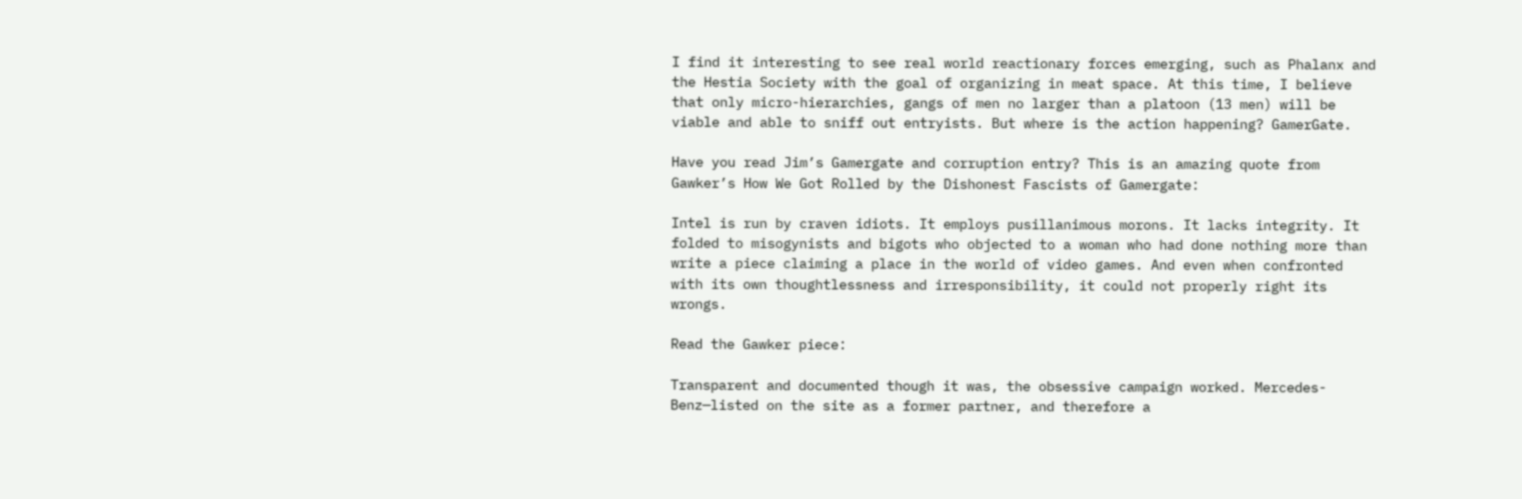I find it interesting to see real world reactionary forces emerging, such as Phalanx and the Hestia Society with the goal of organizing in meat space. At this time, I believe that only micro-hierarchies, gangs of men no larger than a platoon (13 men) will be viable and able to sniff out entryists. But where is the action happening? GamerGate.

Have you read Jim’s Gamergate and corruption entry? This is an amazing quote from Gawker’s How We Got Rolled by the Dishonest Fascists of Gamergate:

Intel is run by craven idiots. It employs pusillanimous morons. It lacks integrity. It folded to misogynists and bigots who objected to a woman who had done nothing more than write a piece claiming a place in the world of video games. And even when confronted with its own thoughtlessness and irresponsibility, it could not properly right its wrongs.

Read the Gawker piece:

Transparent and documented though it was, the obsessive campaign worked. Mercedes-Benz—listed on the site as a former partner, and therefore a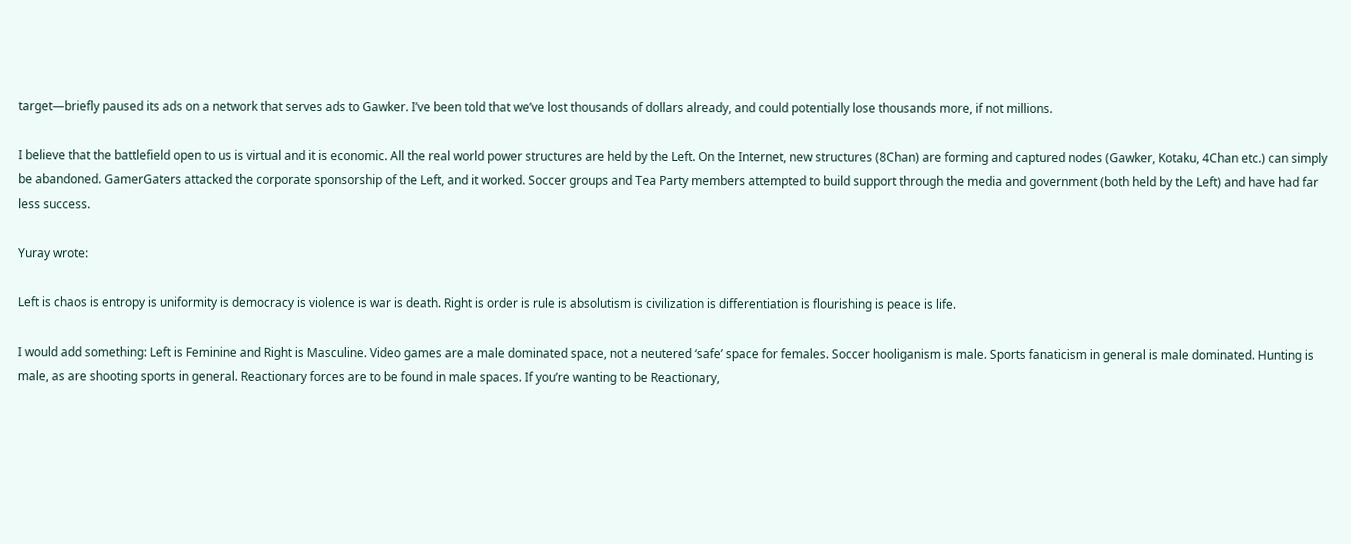target—briefly paused its ads on a network that serves ads to Gawker. I’ve been told that we’ve lost thousands of dollars already, and could potentially lose thousands more, if not millions.

I believe that the battlefield open to us is virtual and it is economic. All the real world power structures are held by the Left. On the Internet, new structures (8Chan) are forming and captured nodes (Gawker, Kotaku, 4Chan etc.) can simply be abandoned. GamerGaters attacked the corporate sponsorship of the Left, and it worked. Soccer groups and Tea Party members attempted to build support through the media and government (both held by the Left) and have had far less success.

Yuray wrote:

Left is chaos is entropy is uniformity is democracy is violence is war is death. Right is order is rule is absolutism is civilization is differentiation is flourishing is peace is life.

I would add something: Left is Feminine and Right is Masculine. Video games are a male dominated space, not a neutered ‘safe’ space for females. Soccer hooliganism is male. Sports fanaticism in general is male dominated. Hunting is male, as are shooting sports in general. Reactionary forces are to be found in male spaces. If you’re wanting to be Reactionary,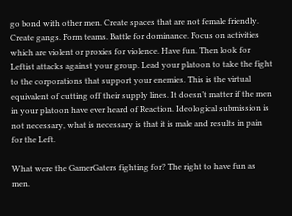go bond with other men. Create spaces that are not female friendly. Create gangs. Form teams. Battle for dominance. Focus on activities which are violent or proxies for violence. Have fun. Then look for Leftist attacks against your group. Lead your platoon to take the fight to the corporations that support your enemies. This is the virtual equivalent of cutting off their supply lines. It doesn’t matter if the men in your platoon have ever heard of Reaction. Ideological submission is not necessary, what is necessary is that it is male and results in pain for the Left.

What were the GamerGaters fighting for? The right to have fun as men.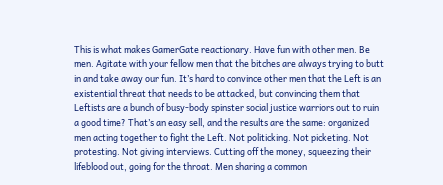This is what makes GamerGate reactionary. Have fun with other men. Be men. Agitate with your fellow men that the bitches are always trying to butt in and take away our fun. It’s hard to convince other men that the Left is an existential threat that needs to be attacked, but convincing them that Leftists are a bunch of busy-body spinster social justice warriors out to ruin a good time? That’s an easy sell, and the results are the same: organized men acting together to fight the Left. Not politicking. Not picketing. Not protesting. Not giving interviews. Cutting off the money, squeezing their lifeblood out, going for the throat. Men sharing a common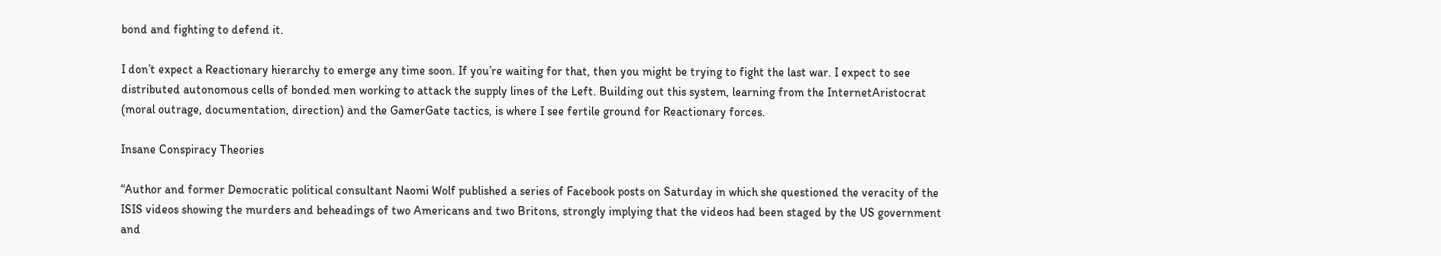bond and fighting to defend it.

I don’t expect a Reactionary hierarchy to emerge any time soon. If you’re waiting for that, then you might be trying to fight the last war. I expect to see distributed autonomous cells of bonded men working to attack the supply lines of the Left. Building out this system, learning from the InternetAristocrat (moral outrage, documentation, direction) and the GamerGate tactics, is where I see fertile ground for Reactionary forces.

Insane Conspiracy Theories

“Author and former Democratic political consultant Naomi Wolf published a series of Facebook posts on Saturday in which she questioned the veracity of the ISIS videos showing the murders and beheadings of two Americans and two Britons, strongly implying that the videos had been staged by the US government and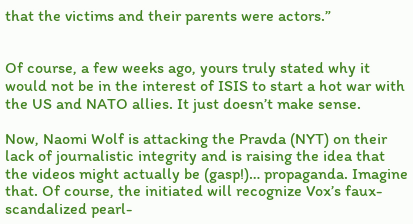that the victims and their parents were actors.”


Of course, a few weeks ago, yours truly stated why it would not be in the interest of ISIS to start a hot war with the US and NATO allies. It just doesn’t make sense.

Now, Naomi Wolf is attacking the Pravda (NYT) on their lack of journalistic integrity and is raising the idea that the videos might actually be (gasp!)… propaganda. Imagine that. Of course, the initiated will recognize Vox’s faux-scandalized pearl-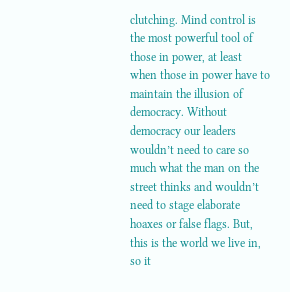clutching. Mind control is the most powerful tool of those in power, at least when those in power have to maintain the illusion of democracy. Without democracy our leaders wouldn’t need to care so much what the man on the street thinks and wouldn’t need to stage elaborate hoaxes or false flags. But, this is the world we live in, so it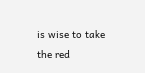is wise to take the red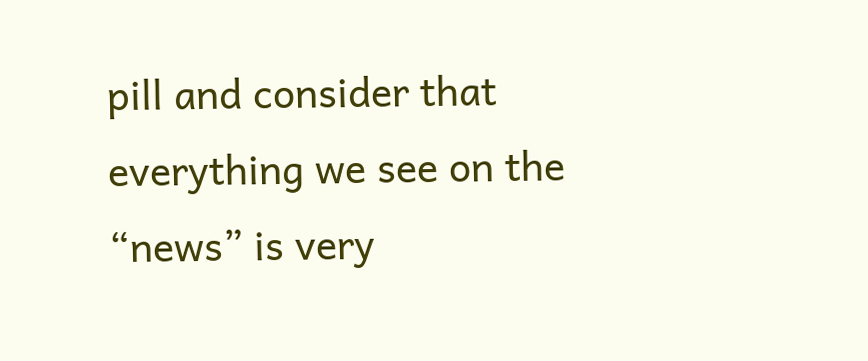pill and consider that everything we see on the “news” is very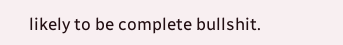likely to be complete bullshit.